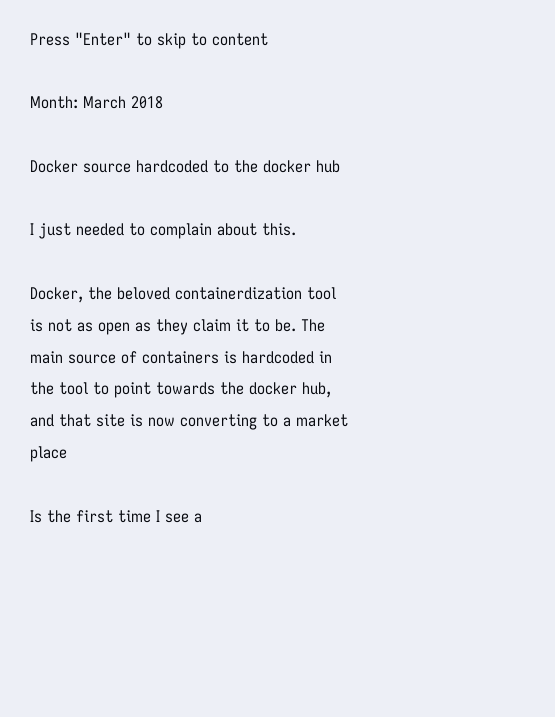Press "Enter" to skip to content

Month: March 2018

Docker source hardcoded to the docker hub

I just needed to complain about this.

Docker, the beloved containerdization tool is not as open as they claim it to be. The main source of containers is hardcoded in the tool to point towards the docker hub, and that site is now converting to a market place

Is the first time I see a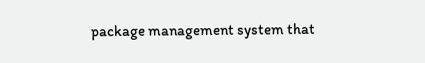package management system that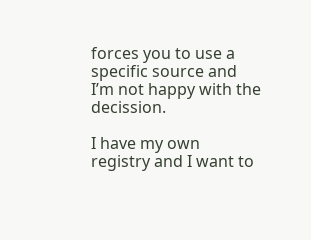forces you to use a specific source and I’m not happy with the decission.

I have my own registry and I want to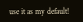use it as my default!